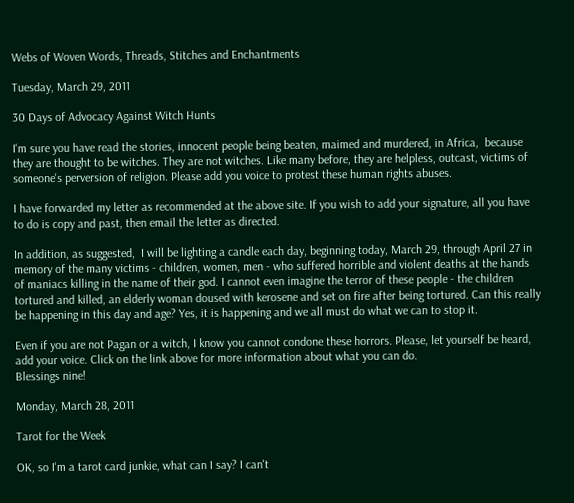Webs of Woven Words, Threads, Stitches and Enchantments

Tuesday, March 29, 2011

30 Days of Advocacy Against Witch Hunts

I'm sure you have read the stories, innocent people being beaten, maimed and murdered, in Africa,  because they are thought to be witches. They are not witches. Like many before, they are helpless, outcast, victims of someone's perversion of religion. Please add you voice to protest these human rights abuses.

I have forwarded my letter as recommended at the above site. If you wish to add your signature, all you have to do is copy and past, then email the letter as directed.

In addition, as suggested,  I will be lighting a candle each day, beginning today, March 29, through April 27 in memory of the many victims - children, women, men - who suffered horrible and violent deaths at the hands of maniacs killing in the name of their god. I cannot even imagine the terror of these people - the children tortured and killed, an elderly woman doused with kerosene and set on fire after being tortured. Can this really be happening in this day and age? Yes, it is happening and we all must do what we can to stop it.

Even if you are not Pagan or a witch, I know you cannot condone these horrors. Please, let yourself be heard, add your voice. Click on the link above for more information about what you can do.
Blessings nine!

Monday, March 28, 2011

Tarot for the Week

OK, so I'm a tarot card junkie, what can I say? I can't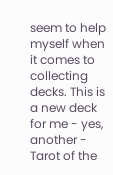seem to help myself when it comes to collecting decks. This is a new deck for me - yes, another -  Tarot of the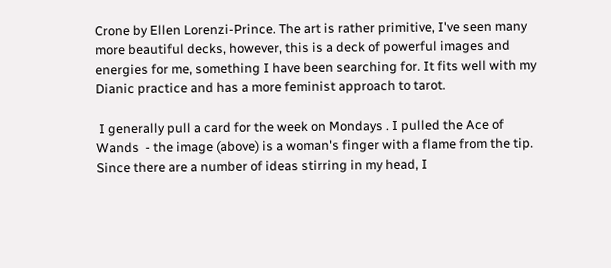Crone by Ellen Lorenzi-Prince. The art is rather primitive, I've seen many more beautiful decks, however, this is a deck of powerful images and energies for me, something I have been searching for. It fits well with my Dianic practice and has a more feminist approach to tarot.

 I generally pull a card for the week on Mondays . I pulled the Ace of Wands  - the image (above) is a woman's finger with a flame from the tip. Since there are a number of ideas stirring in my head, I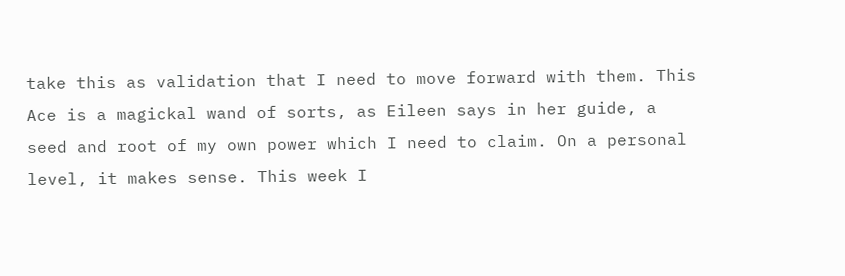take this as validation that I need to move forward with them. This Ace is a magickal wand of sorts, as Eileen says in her guide, a seed and root of my own power which I need to claim. On a personal level, it makes sense. This week I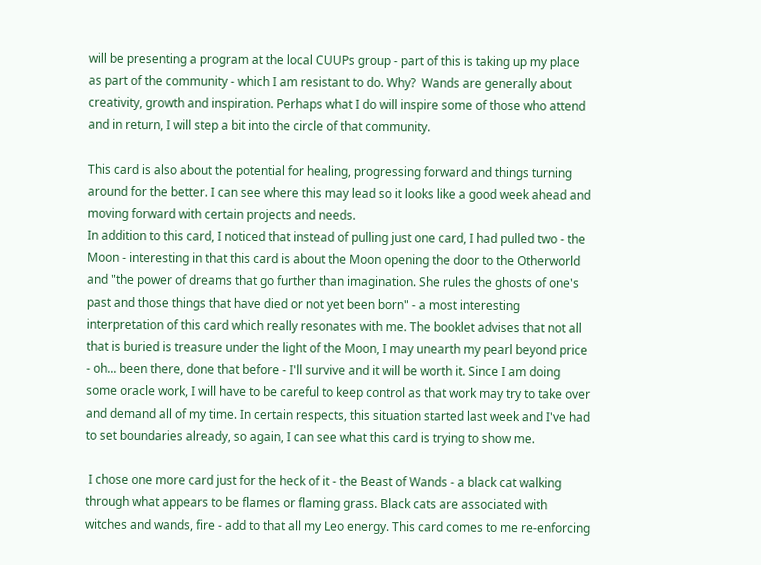will be presenting a program at the local CUUPs group - part of this is taking up my place as part of the community - which I am resistant to do. Why?  Wands are generally about creativity, growth and inspiration. Perhaps what I do will inspire some of those who attend and in return, I will step a bit into the circle of that community.

This card is also about the potential for healing, progressing forward and things turning around for the better. I can see where this may lead so it looks like a good week ahead and moving forward with certain projects and needs.
In addition to this card, I noticed that instead of pulling just one card, I had pulled two - the Moon - interesting in that this card is about the Moon opening the door to the Otherworld and "the power of dreams that go further than imagination. She rules the ghosts of one's past and those things that have died or not yet been born" - a most interesting interpretation of this card which really resonates with me. The booklet advises that not all that is buried is treasure under the light of the Moon, I may unearth my pearl beyond price - oh... been there, done that before - I'll survive and it will be worth it. Since I am doing some oracle work, I will have to be careful to keep control as that work may try to take over and demand all of my time. In certain respects, this situation started last week and I've had to set boundaries already, so again, I can see what this card is trying to show me.

 I chose one more card just for the heck of it - the Beast of Wands - a black cat walking through what appears to be flames or flaming grass. Black cats are associated with witches and wands, fire - add to that all my Leo energy. This card comes to me re-enforcing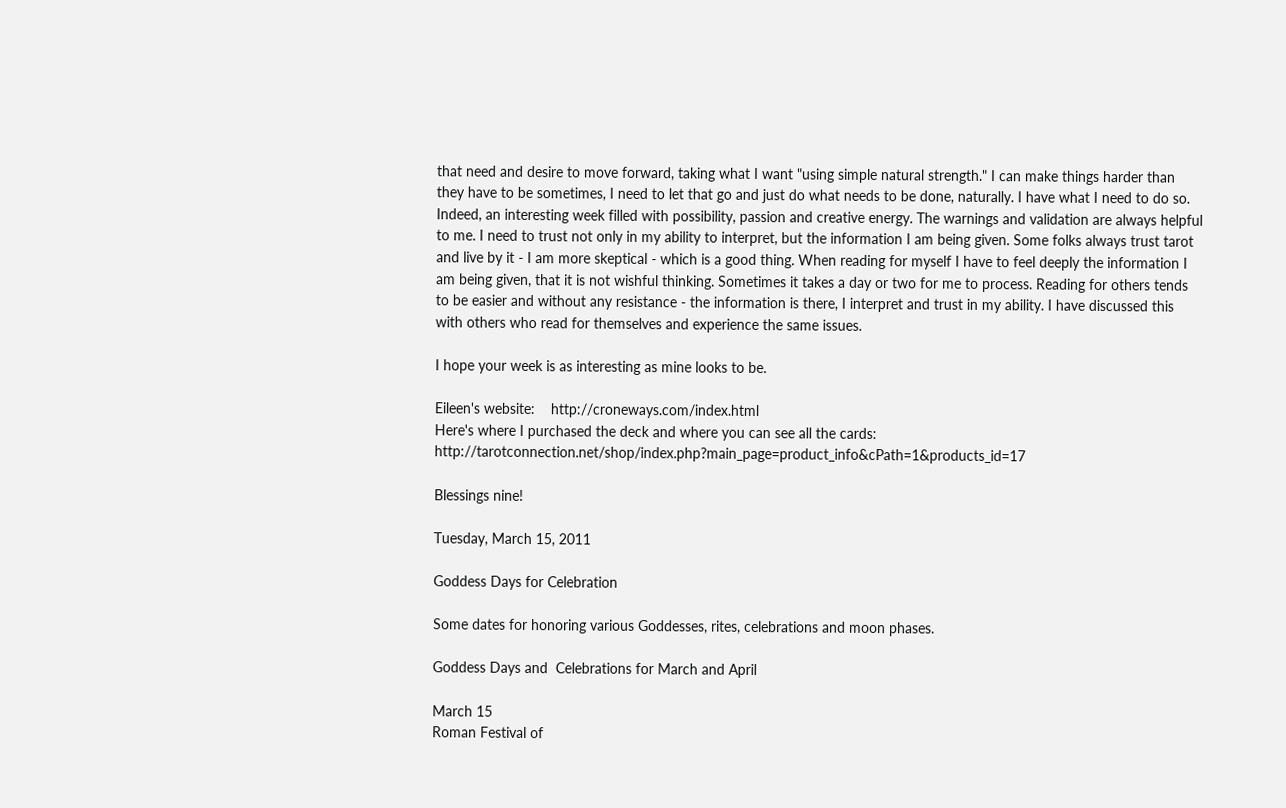that need and desire to move forward, taking what I want "using simple natural strength." I can make things harder than they have to be sometimes, I need to let that go and just do what needs to be done, naturally. I have what I need to do so.
Indeed, an interesting week filled with possibility, passion and creative energy. The warnings and validation are always helpful to me. I need to trust not only in my ability to interpret, but the information I am being given. Some folks always trust tarot and live by it - I am more skeptical - which is a good thing. When reading for myself I have to feel deeply the information I am being given, that it is not wishful thinking. Sometimes it takes a day or two for me to process. Reading for others tends to be easier and without any resistance - the information is there, I interpret and trust in my ability. I have discussed this with others who read for themselves and experience the same issues.

I hope your week is as interesting as mine looks to be.

Eileen's website:    http://croneways.com/index.html
Here's where I purchased the deck and where you can see all the cards:  http://tarotconnection.net/shop/index.php?main_page=product_info&cPath=1&products_id=17

Blessings nine!

Tuesday, March 15, 2011

Goddess Days for Celebration

Some dates for honoring various Goddesses, rites, celebrations and moon phases.

Goddess Days and  Celebrations for March and April

March 15
Roman Festival of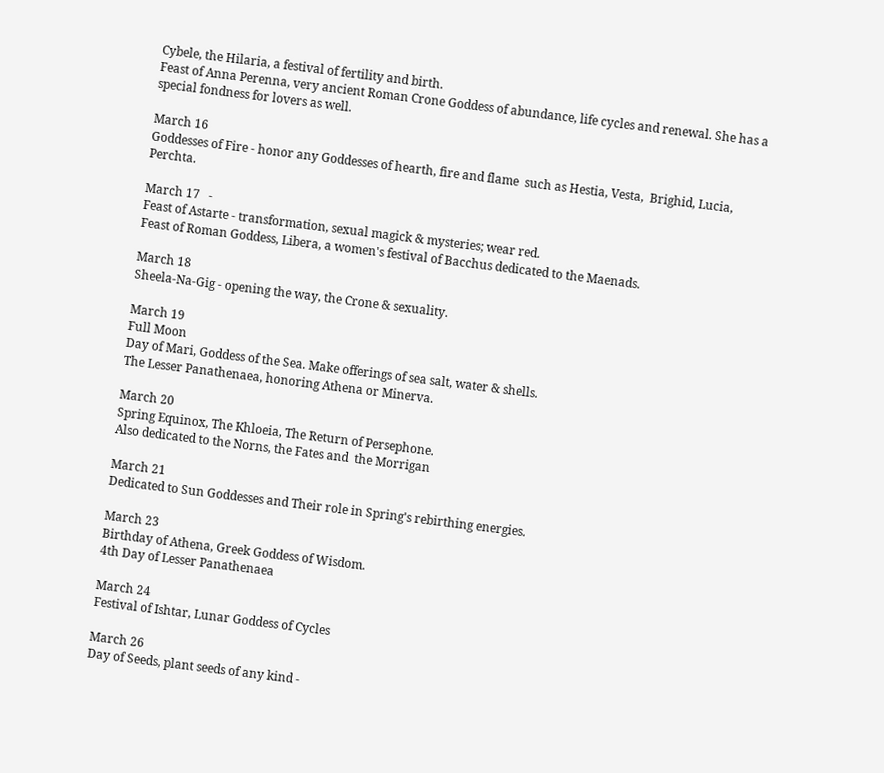Cybele, the Hilaria, a festival of fertility and birth.
Feast of Anna Perenna, very ancient Roman Crone Goddess of abundance, life cycles and renewal. She has a special fondness for lovers as well.

March 16
Goddesses of Fire - honor any Goddesses of hearth, fire and flame  such as Hestia, Vesta,  Brighid, Lucia, Perchta.

March 17   -
Feast of Astarte - transformation, sexual magick & mysteries; wear red.
Feast of Roman Goddess, Libera, a women's festival of Bacchus dedicated to the Maenads.

March 18
Sheela-Na-Gig - opening the way, the Crone & sexuality.

March 19
Full Moon
Day of Mari, Goddess of the Sea. Make offerings of sea salt, water & shells.
The Lesser Panathenaea, honoring Athena or Minerva.

March 20
Spring Equinox, The Khloeia, The Return of Persephone.
Also dedicated to the Norns, the Fates and  the Morrigan

March 21
Dedicated to Sun Goddesses and Their role in Spring's rebirthing energies.

March 23
Birthday of Athena, Greek Goddess of Wisdom.
4th Day of Lesser Panathenaea

March 24
Festival of Ishtar, Lunar Goddess of Cycles

March 26
Day of Seeds, plant seeds of any kind -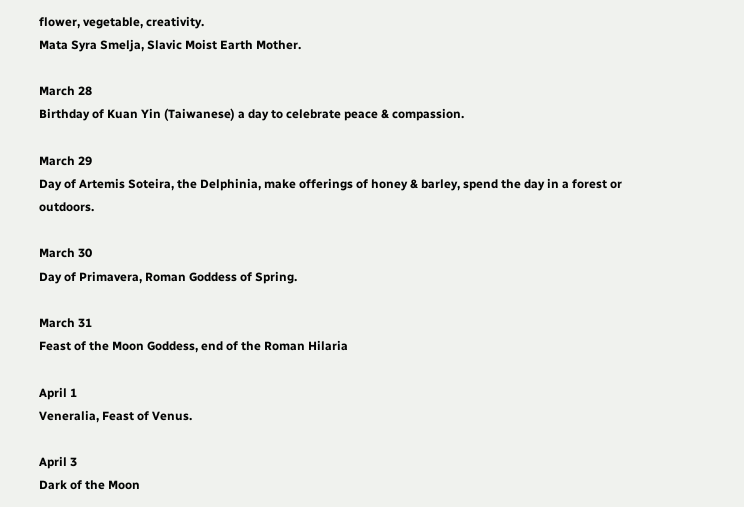flower, vegetable, creativity.
Mata Syra Smelja, Slavic Moist Earth Mother.

March 28
Birthday of Kuan Yin (Taiwanese) a day to celebrate peace & compassion.

March 29
Day of Artemis Soteira, the Delphinia, make offerings of honey & barley, spend the day in a forest or outdoors.

March 30
Day of Primavera, Roman Goddess of Spring.

March 31
Feast of the Moon Goddess, end of the Roman Hilaria

April 1
Veneralia, Feast of Venus.

April 3
Dark of the Moon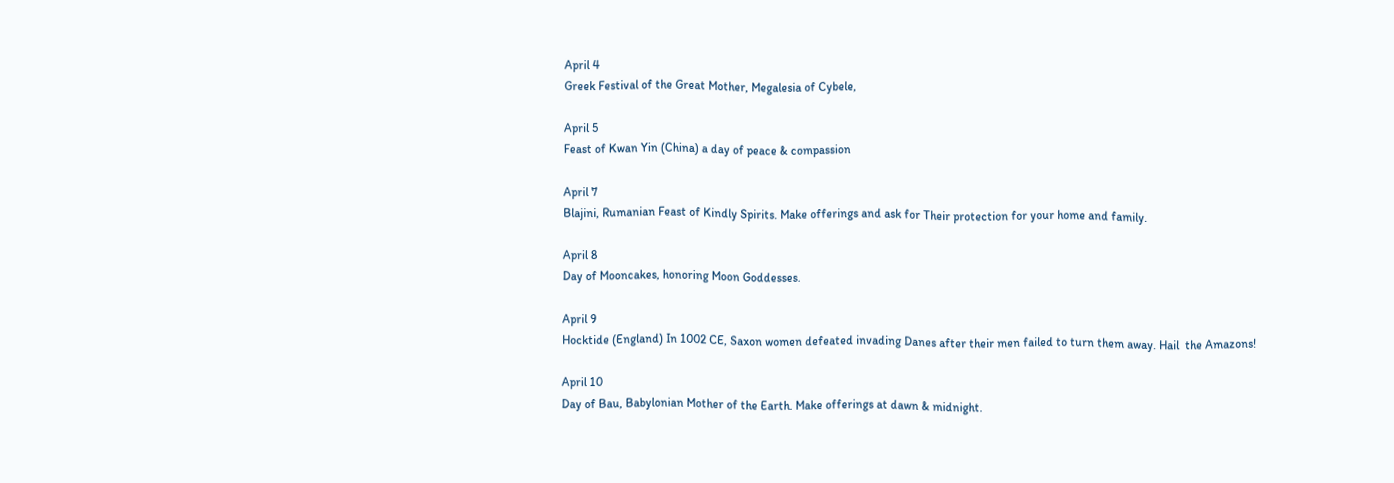April 4
Greek Festival of the Great Mother, Megalesia of Cybele,

April 5
Feast of Kwan Yin (China) a day of peace & compassion

April 7
Blajini, Rumanian Feast of Kindly Spirits. Make offerings and ask for Their protection for your home and family.

April 8
Day of Mooncakes, honoring Moon Goddesses.

April 9
Hocktide (England) In 1002 CE, Saxon women defeated invading Danes after their men failed to turn them away. Hail  the Amazons!

April 10
Day of Bau, Babylonian Mother of the Earth. Make offerings at dawn & midnight.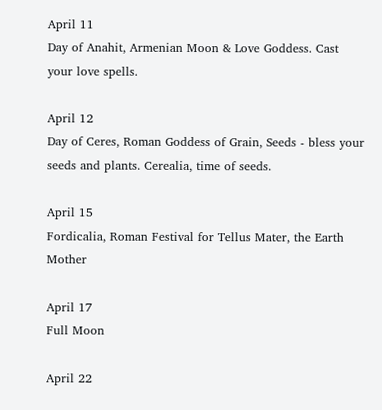April 11
Day of Anahit, Armenian Moon & Love Goddess. Cast your love spells.

April 12
Day of Ceres, Roman Goddess of Grain, Seeds - bless your seeds and plants. Cerealia, time of seeds.

April 15
Fordicalia, Roman Festival for Tellus Mater, the Earth Mother

April 17
Full Moon

April 22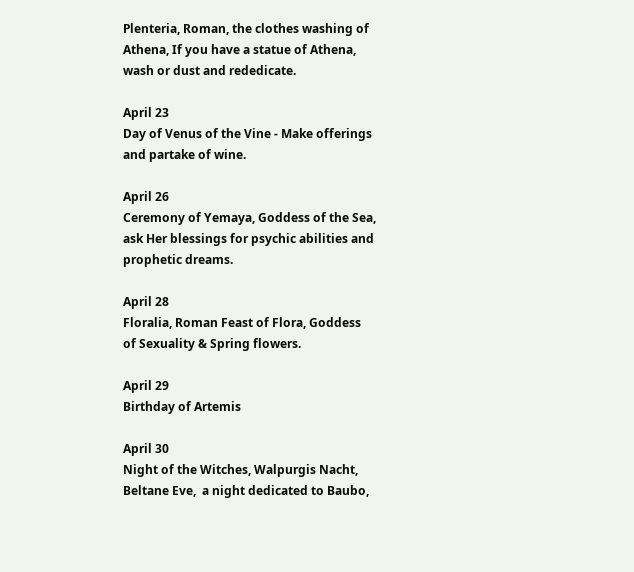Plenteria, Roman, the clothes washing of Athena, If you have a statue of Athena, wash or dust and rededicate.

April 23
Day of Venus of the Vine - Make offerings and partake of wine.

April 26
Ceremony of Yemaya, Goddess of the Sea, ask Her blessings for psychic abilities and prophetic dreams.

April 28
Floralia, Roman Feast of Flora, Goddess of Sexuality & Spring flowers.

April 29
Birthday of Artemis

April 30
Night of the Witches, Walpurgis Nacht, Beltane Eve,  a night dedicated to Baubo,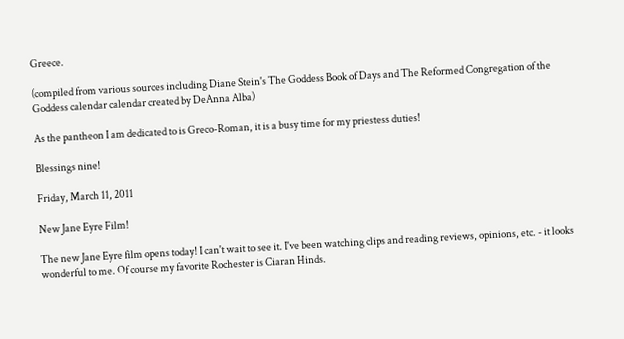Greece.

(compiled from various sources including Diane Stein's The Goddess Book of Days and The Reformed Congregation of the Goddess calendar calendar created by DeAnna Alba)

As the pantheon I am dedicated to is Greco-Roman, it is a busy time for my priestess duties!

Blessings nine!

Friday, March 11, 2011

New Jane Eyre Film!

The new Jane Eyre film opens today! I can't wait to see it. I've been watching clips and reading reviews, opinions, etc. - it looks wonderful to me. Of course my favorite Rochester is Ciaran Hinds.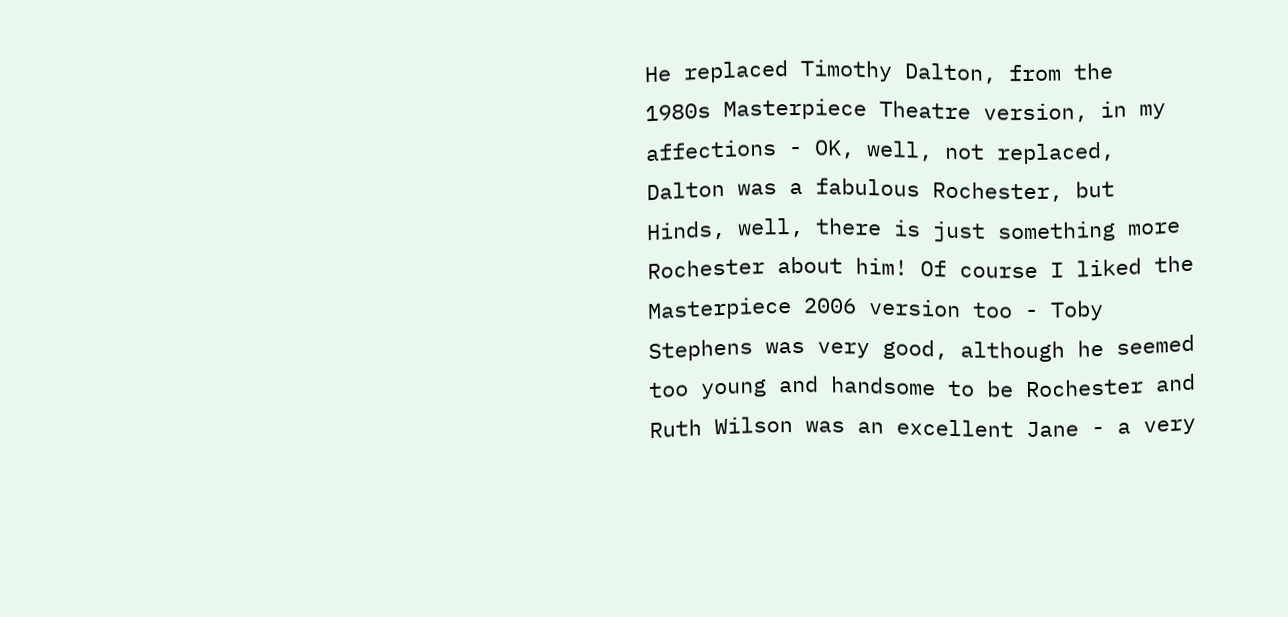He replaced Timothy Dalton, from the  1980s Masterpiece Theatre version, in my affections - OK, well, not replaced, Dalton was a fabulous Rochester, but Hinds, well, there is just something more Rochester about him! Of course I liked the Masterpiece 2006 version too - Toby Stephens was very good, although he seemed too young and handsome to be Rochester and Ruth Wilson was an excellent Jane - a very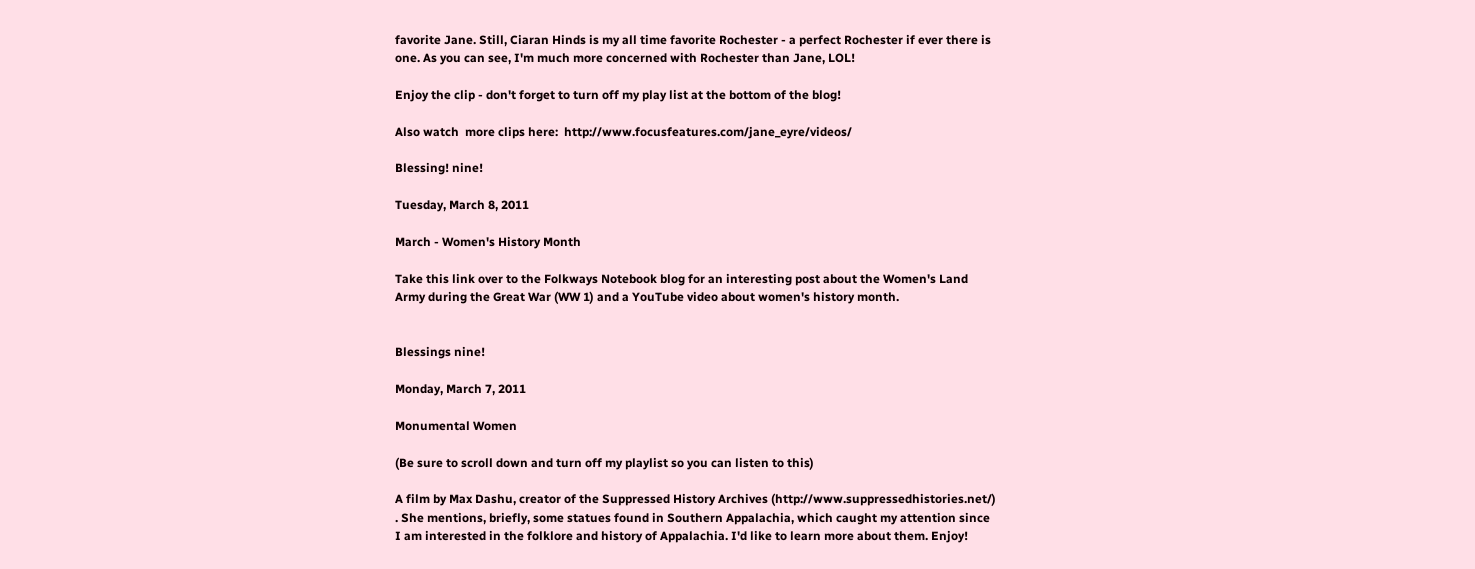favorite Jane. Still, Ciaran Hinds is my all time favorite Rochester - a perfect Rochester if ever there is one. As you can see, I'm much more concerned with Rochester than Jane, LOL!

Enjoy the clip - don't forget to turn off my play list at the bottom of the blog!

Also watch  more clips here:  http://www.focusfeatures.com/jane_eyre/videos/

Blessing! nine!

Tuesday, March 8, 2011

March - Women's History Month

Take this link over to the Folkways Notebook blog for an interesting post about the Women's Land Army during the Great War (WW 1) and a YouTube video about women's history month.


Blessings nine!

Monday, March 7, 2011

Monumental Women

(Be sure to scroll down and turn off my playlist so you can listen to this)

A film by Max Dashu, creator of the Suppressed History Archives (http://www.suppressedhistories.net/) . She mentions, briefly, some statues found in Southern Appalachia, which caught my attention since I am interested in the folklore and history of Appalachia. I'd like to learn more about them. Enjoy!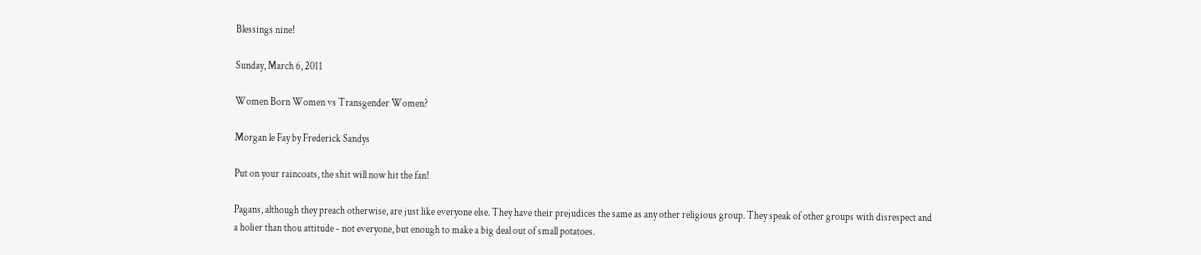Blessings nine!

Sunday, March 6, 2011

Women Born Women vs Transgender Women?

Morgan le Fay by Frederick Sandys

Put on your raincoats, the shit will now hit the fan!

Pagans, although they preach otherwise, are just like everyone else. They have their prejudices the same as any other religious group. They speak of other groups with disrespect and a holier than thou attitude - not everyone, but enough to make a big deal out of small potatoes.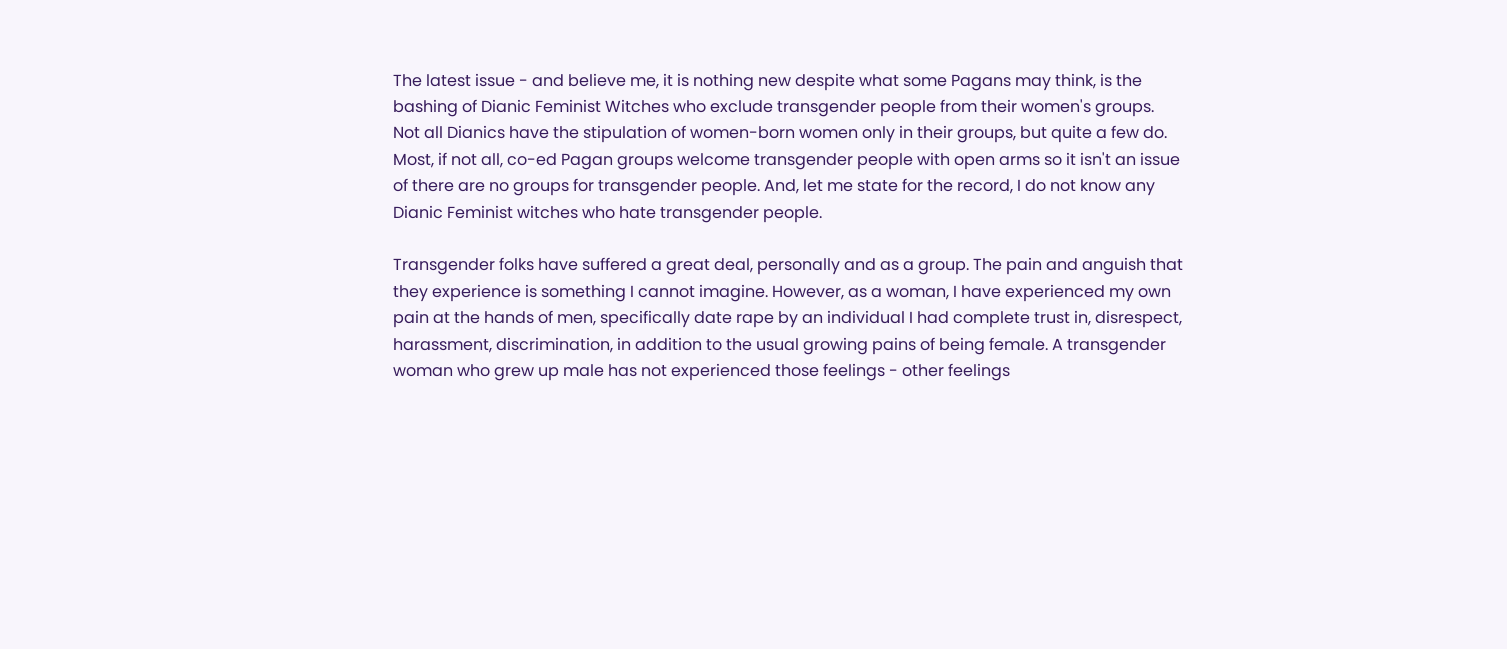The latest issue - and believe me, it is nothing new despite what some Pagans may think, is the bashing of Dianic Feminist Witches who exclude transgender people from their women's groups. Not all Dianics have the stipulation of women-born women only in their groups, but quite a few do. Most, if not all, co-ed Pagan groups welcome transgender people with open arms so it isn't an issue of there are no groups for transgender people. And, let me state for the record, I do not know any Dianic Feminist witches who hate transgender people.

Transgender folks have suffered a great deal, personally and as a group. The pain and anguish that they experience is something I cannot imagine. However, as a woman, I have experienced my own pain at the hands of men, specifically date rape by an individual I had complete trust in, disrespect, harassment, discrimination, in addition to the usual growing pains of being female. A transgender woman who grew up male has not experienced those feelings - other feelings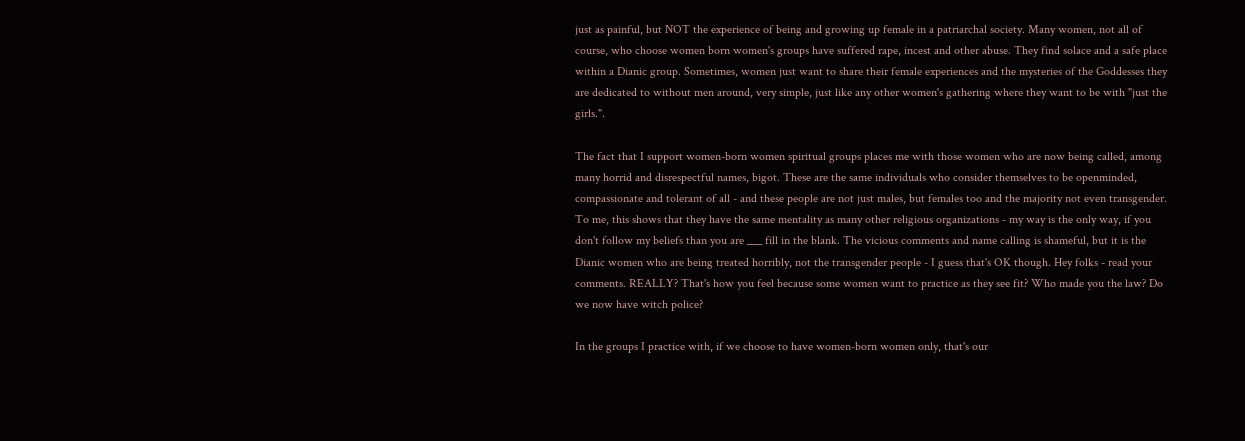just as painful, but NOT the experience of being and growing up female in a patriarchal society. Many women, not all of course, who choose women born women's groups have suffered rape, incest and other abuse. They find solace and a safe place within a Dianic group. Sometimes, women just want to share their female experiences and the mysteries of the Goddesses they are dedicated to without men around, very simple, just like any other women's gathering where they want to be with "just the girls.".

The fact that I support women-born women spiritual groups places me with those women who are now being called, among many horrid and disrespectful names, bigot. These are the same individuals who consider themselves to be openminded, compassionate and tolerant of all - and these people are not just males, but females too and the majority not even transgender. To me, this shows that they have the same mentality as many other religious organizations - my way is the only way, if you don't follow my beliefs than you are ___ fill in the blank. The vicious comments and name calling is shameful, but it is the Dianic women who are being treated horribly, not the transgender people - I guess that's OK though. Hey folks - read your comments. REALLY? That's how you feel because some women want to practice as they see fit? Who made you the law? Do we now have witch police?

In the groups I practice with, if we choose to have women-born women only, that's our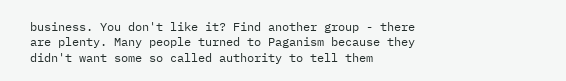business. You don't like it? Find another group - there are plenty. Many people turned to Paganism because they didn't want some so called authority to tell them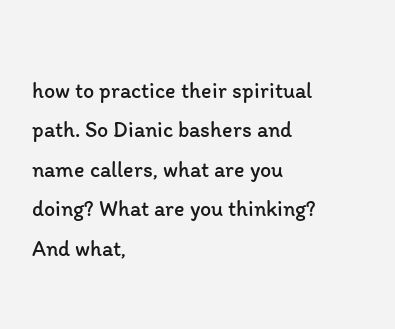how to practice their spiritual path. So Dianic bashers and name callers, what are you doing? What are you thinking? And what,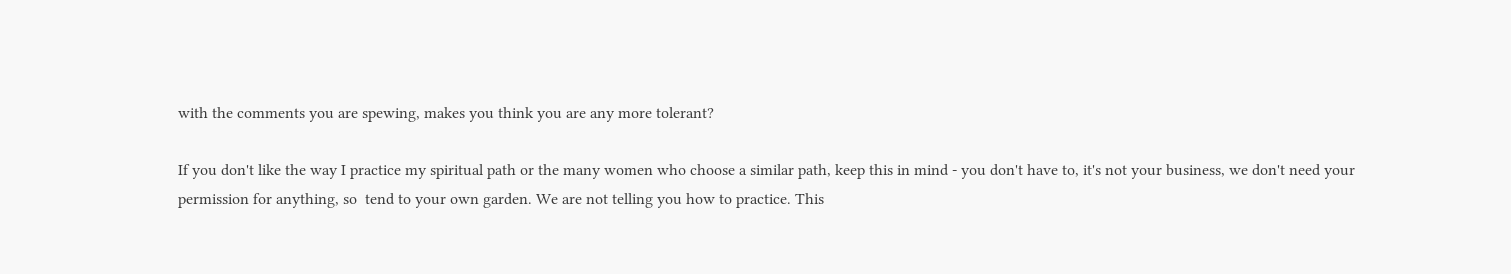with the comments you are spewing, makes you think you are any more tolerant?

If you don't like the way I practice my spiritual path or the many women who choose a similar path, keep this in mind - you don't have to, it's not your business, we don't need your permission for anything, so  tend to your own garden. We are not telling you how to practice. This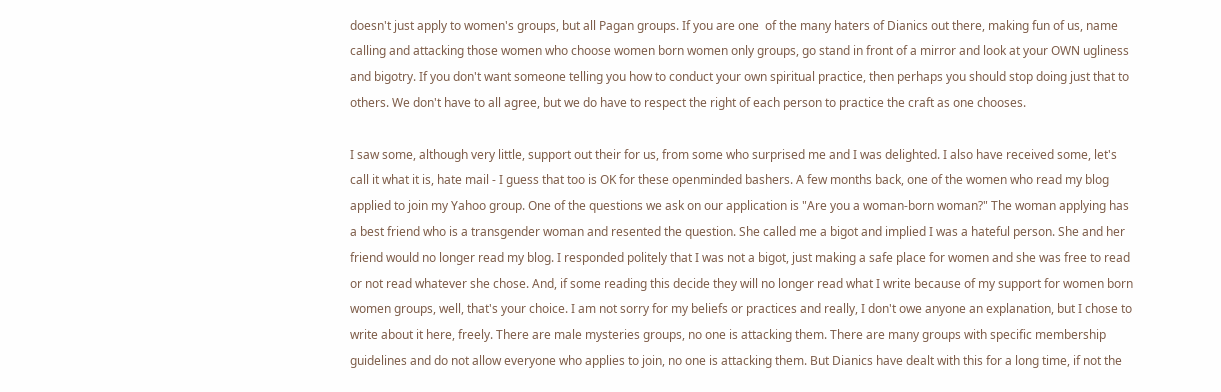doesn't just apply to women's groups, but all Pagan groups. If you are one  of the many haters of Dianics out there, making fun of us, name calling and attacking those women who choose women born women only groups, go stand in front of a mirror and look at your OWN ugliness and bigotry. If you don't want someone telling you how to conduct your own spiritual practice, then perhaps you should stop doing just that to others. We don't have to all agree, but we do have to respect the right of each person to practice the craft as one chooses.

I saw some, although very little, support out their for us, from some who surprised me and I was delighted. I also have received some, let's call it what it is, hate mail - I guess that too is OK for these openminded bashers. A few months back, one of the women who read my blog applied to join my Yahoo group. One of the questions we ask on our application is "Are you a woman-born woman?" The woman applying has a best friend who is a transgender woman and resented the question. She called me a bigot and implied I was a hateful person. She and her friend would no longer read my blog. I responded politely that I was not a bigot, just making a safe place for women and she was free to read or not read whatever she chose. And, if some reading this decide they will no longer read what I write because of my support for women born women groups, well, that's your choice. I am not sorry for my beliefs or practices and really, I don't owe anyone an explanation, but I chose to write about it here, freely. There are male mysteries groups, no one is attacking them. There are many groups with specific membership guidelines and do not allow everyone who applies to join, no one is attacking them. But Dianics have dealt with this for a long time, if not the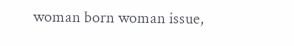woman born woman issue,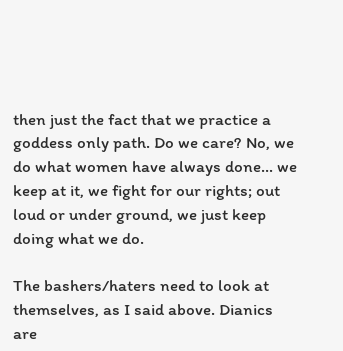then just the fact that we practice a goddess only path. Do we care? No, we do what women have always done… we keep at it, we fight for our rights; out loud or under ground, we just keep doing what we do.

The bashers/haters need to look at themselves, as I said above. Dianics are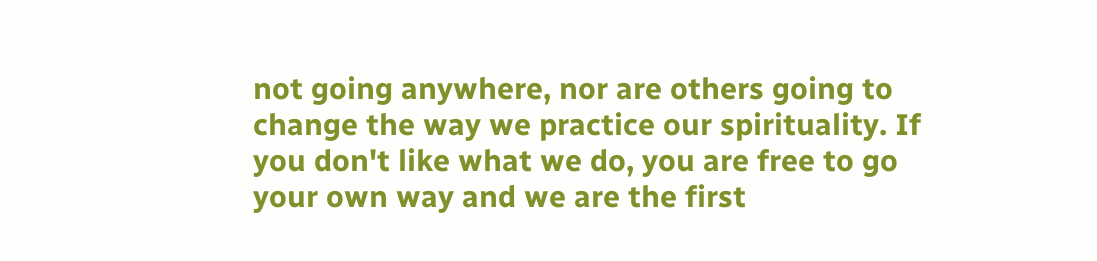not going anywhere, nor are others going to change the way we practice our spirituality. If you don't like what we do, you are free to go your own way and we are the first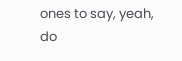ones to say, yeah, do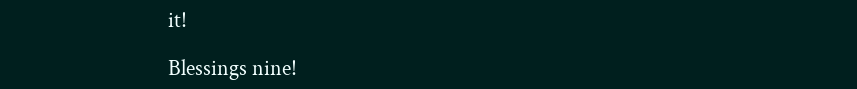it!

Blessings nine!